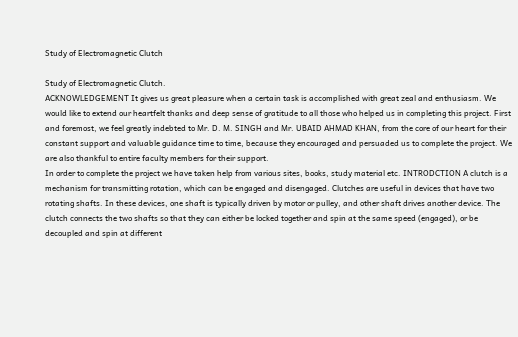Study of Electromagnetic Clutch

Study of Electromagnetic Clutch.
ACKNOWLEDGEMENT It gives us great pleasure when a certain task is accomplished with great zeal and enthusiasm. We would like to extend our heartfelt thanks and deep sense of gratitude to all those who helped us in completing this project. First and foremost, we feel greatly indebted to Mr. D. M. SINGH and Mr. UBAID AHMAD KHAN, from the core of our heart for their constant support and valuable guidance time to time, because they encouraged and persuaded us to complete the project. We are also thankful to entire faculty members for their support.
In order to complete the project we have taken help from various sites, books, study material etc. INTRODCTION A clutch is a mechanism for transmitting rotation, which can be engaged and disengaged. Clutches are useful in devices that have two rotating shafts. In these devices, one shaft is typically driven by motor or pulley, and other shaft drives another device. The clutch connects the two shafts so that they can either be locked together and spin at the same speed (engaged), or be decoupled and spin at different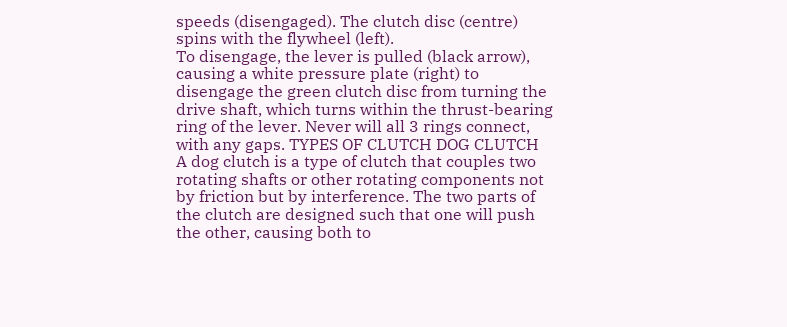speeds (disengaged). The clutch disc (centre) spins with the flywheel (left).
To disengage, the lever is pulled (black arrow), causing a white pressure plate (right) to disengage the green clutch disc from turning the drive shaft, which turns within the thrust-bearing ring of the lever. Never will all 3 rings connect, with any gaps. TYPES OF CLUTCH DOG CLUTCH A dog clutch is a type of clutch that couples two rotating shafts or other rotating components not by friction but by interference. The two parts of the clutch are designed such that one will push the other, causing both to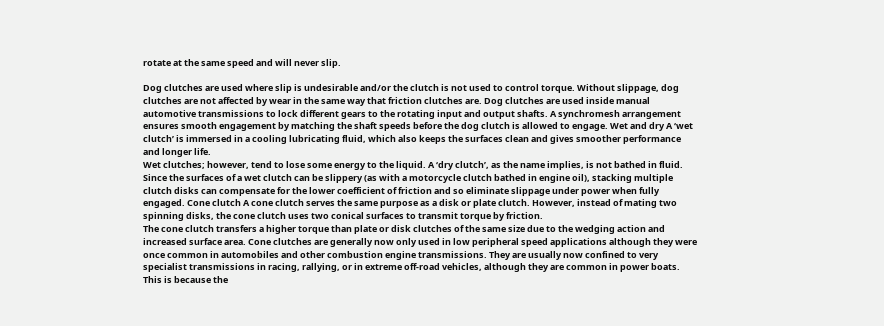rotate at the same speed and will never slip.

Dog clutches are used where slip is undesirable and/or the clutch is not used to control torque. Without slippage, dog clutches are not affected by wear in the same way that friction clutches are. Dog clutches are used inside manual automotive transmissions to lock different gears to the rotating input and output shafts. A synchromesh arrangement ensures smooth engagement by matching the shaft speeds before the dog clutch is allowed to engage. Wet and dry A ‘wet clutch’ is immersed in a cooling lubricating fluid, which also keeps the surfaces clean and gives smoother performance and longer life.
Wet clutches; however, tend to lose some energy to the liquid. A ‘dry clutch’, as the name implies, is not bathed in fluid. Since the surfaces of a wet clutch can be slippery (as with a motorcycle clutch bathed in engine oil), stacking multiple clutch disks can compensate for the lower coefficient of friction and so eliminate slippage under power when fully engaged. Cone clutch A cone clutch serves the same purpose as a disk or plate clutch. However, instead of mating two spinning disks, the cone clutch uses two conical surfaces to transmit torque by friction.
The cone clutch transfers a higher torque than plate or disk clutches of the same size due to the wedging action and increased surface area. Cone clutches are generally now only used in low peripheral speed applications although they were once common in automobiles and other combustion engine transmissions. They are usually now confined to very specialist transmissions in racing, rallying, or in extreme off-road vehicles, although they are common in power boats. This is because the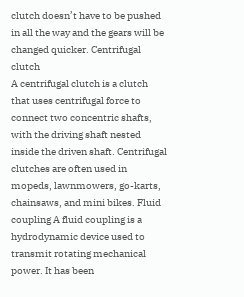clutch doesn’t have to be pushed in all the way and the gears will be changed quicker. Centrifugal clutch
A centrifugal clutch is a clutch that uses centrifugal force to connect two concentric shafts, with the driving shaft nested inside the driven shaft. Centrifugal clutches are often used in mopeds, lawnmowers, go-karts, chainsaws, and mini bikes. Fluid coupling A fluid coupling is a hydrodynamic device used to transmit rotating mechanical power. It has been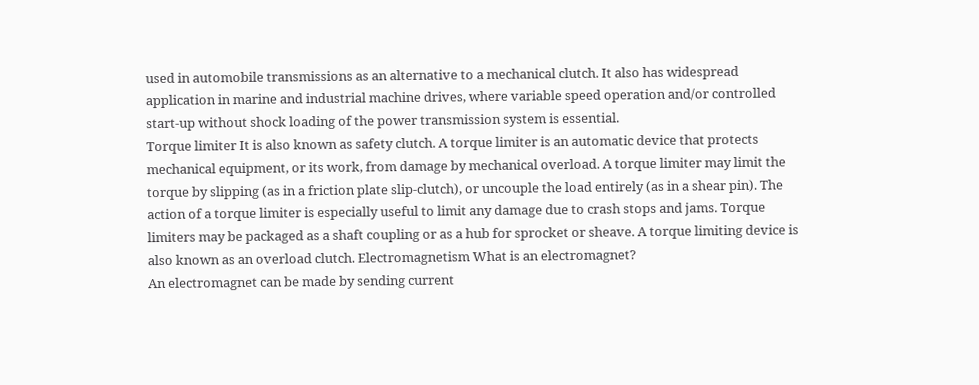used in automobile transmissions as an alternative to a mechanical clutch. It also has widespread application in marine and industrial machine drives, where variable speed operation and/or controlled start-up without shock loading of the power transmission system is essential.
Torque limiter It is also known as safety clutch. A torque limiter is an automatic device that protects mechanical equipment, or its work, from damage by mechanical overload. A torque limiter may limit the torque by slipping (as in a friction plate slip-clutch), or uncouple the load entirely (as in a shear pin). The action of a torque limiter is especially useful to limit any damage due to crash stops and jams. Torque limiters may be packaged as a shaft coupling or as a hub for sprocket or sheave. A torque limiting device is also known as an overload clutch. Electromagnetism What is an electromagnet?
An electromagnet can be made by sending current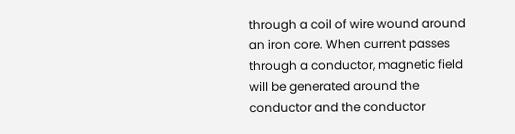through a coil of wire wound around an iron core. When current passes through a conductor, magnetic field will be generated around the conductor and the conductor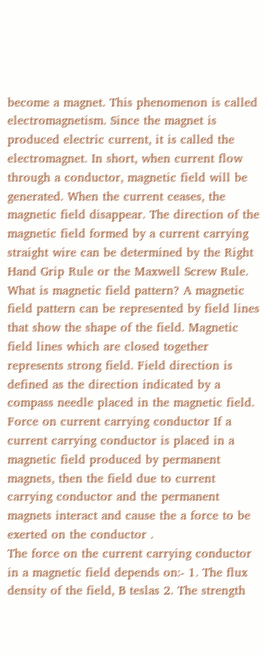become a magnet. This phenomenon is called electromagnetism. Since the magnet is produced electric current, it is called the electromagnet. In short, when current flow through a conductor, magnetic field will be generated. When the current ceases, the magnetic field disappear. The direction of the magnetic field formed by a current carrying straight wire can be determined by the Right Hand Grip Rule or the Maxwell Screw Rule.
What is magnetic field pattern? A magnetic field pattern can be represented by field lines that show the shape of the field. Magnetic field lines which are closed together represents strong field. Field direction is defined as the direction indicated by a compass needle placed in the magnetic field. Force on current carrying conductor If a current carrying conductor is placed in a magnetic field produced by permanent magnets, then the field due to current carrying conductor and the permanent magnets interact and cause the a force to be exerted on the conductor .
The force on the current carrying conductor in a magnetic field depends on:- 1. The flux density of the field, B teslas 2. The strength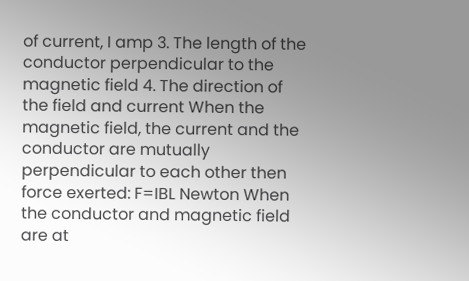of current, I amp 3. The length of the conductor perpendicular to the magnetic field 4. The direction of the field and current When the magnetic field, the current and the conductor are mutually perpendicular to each other then force exerted: F=IBL Newton When the conductor and magnetic field are at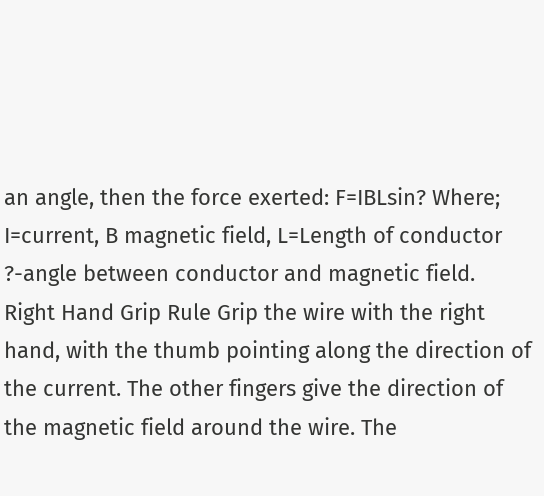an angle, then the force exerted: F=IBLsin? Where; I=current, B magnetic field, L=Length of conductor ?-angle between conductor and magnetic field.
Right Hand Grip Rule Grip the wire with the right hand, with the thumb pointing along the direction of the current. The other fingers give the direction of the magnetic field around the wire. The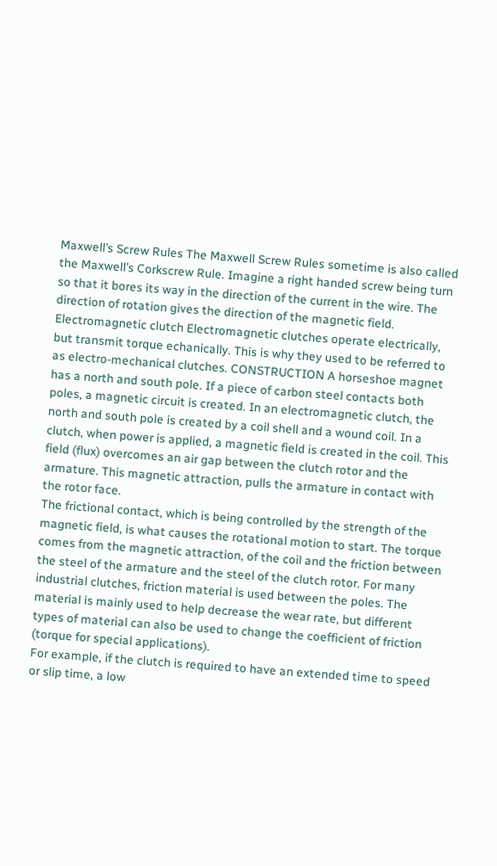Maxwell’s Screw Rules The Maxwell Screw Rules sometime is also called the Maxwell’s Corkscrew Rule. Imagine a right handed screw being turn so that it bores its way in the direction of the current in the wire. The direction of rotation gives the direction of the magnetic field. Electromagnetic clutch Electromagnetic clutches operate electrically, but transmit torque echanically. This is why they used to be referred to as electro-mechanical clutches. CONSTRUCTION A horseshoe magnet has a north and south pole. If a piece of carbon steel contacts both poles, a magnetic circuit is created. In an electromagnetic clutch, the north and south pole is created by a coil shell and a wound coil. In a clutch, when power is applied, a magnetic field is created in the coil. This field (flux) overcomes an air gap between the clutch rotor and the armature. This magnetic attraction, pulls the armature in contact with the rotor face.
The frictional contact, which is being controlled by the strength of the magnetic field, is what causes the rotational motion to start. The torque comes from the magnetic attraction, of the coil and the friction between the steel of the armature and the steel of the clutch rotor. For many industrial clutches, friction material is used between the poles. The material is mainly used to help decrease the wear rate, but different types of material can also be used to change the coefficient of friction (torque for special applications).
For example, if the clutch is required to have an extended time to speed or slip time, a low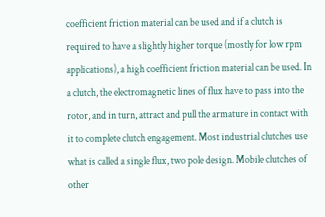coefficient friction material can be used and if a clutch is required to have a slightly higher torque (mostly for low rpm applications), a high coefficient friction material can be used. In a clutch, the electromagnetic lines of flux have to pass into the rotor, and in turn, attract and pull the armature in contact with it to complete clutch engagement. Most industrial clutches use what is called a single flux, two pole design. Mobile clutches of other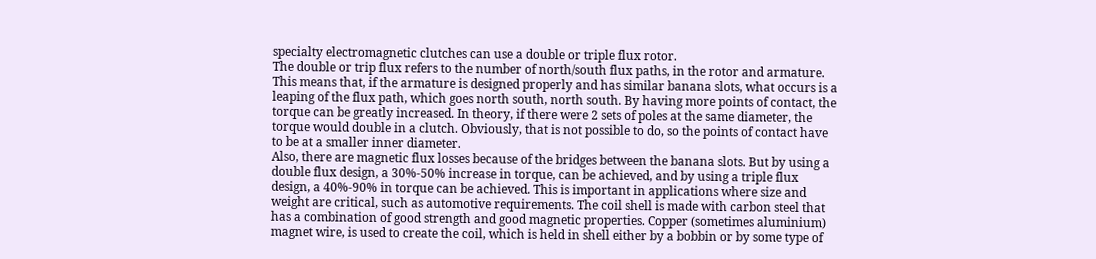specialty electromagnetic clutches can use a double or triple flux rotor.
The double or trip flux refers to the number of north/south flux paths, in the rotor and armature. This means that, if the armature is designed properly and has similar banana slots, what occurs is a leaping of the flux path, which goes north south, north south. By having more points of contact, the torque can be greatly increased. In theory, if there were 2 sets of poles at the same diameter, the torque would double in a clutch. Obviously, that is not possible to do, so the points of contact have to be at a smaller inner diameter.
Also, there are magnetic flux losses because of the bridges between the banana slots. But by using a double flux design, a 30%-50% increase in torque, can be achieved, and by using a triple flux design, a 40%-90% in torque can be achieved. This is important in applications where size and weight are critical, such as automotive requirements. The coil shell is made with carbon steel that has a combination of good strength and good magnetic properties. Copper (sometimes aluminium) magnet wire, is used to create the coil, which is held in shell either by a bobbin or by some type of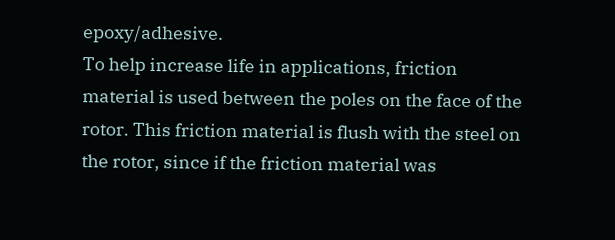epoxy/adhesive.
To help increase life in applications, friction material is used between the poles on the face of the rotor. This friction material is flush with the steel on the rotor, since if the friction material was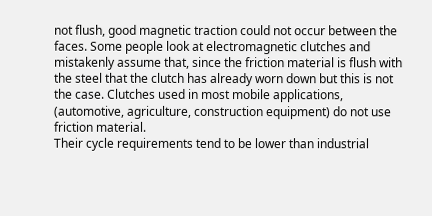not flush, good magnetic traction could not occur between the faces. Some people look at electromagnetic clutches and mistakenly assume that, since the friction material is flush with the steel that the clutch has already worn down but this is not the case. Clutches used in most mobile applications, (automotive, agriculture, construction equipment) do not use friction material.
Their cycle requirements tend to be lower than industrial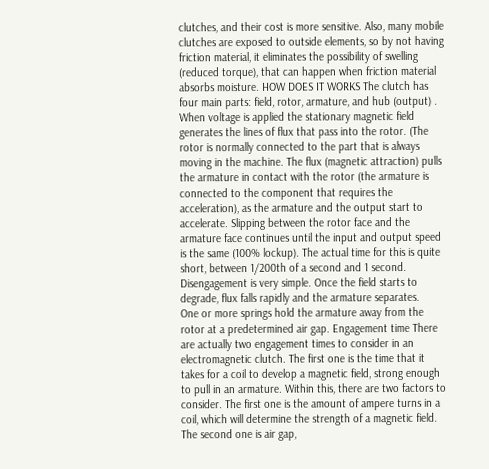clutches, and their cost is more sensitive. Also, many mobile clutches are exposed to outside elements, so by not having friction material, it eliminates the possibility of swelling (reduced torque), that can happen when friction material absorbs moisture. HOW DOES IT WORKS The clutch has four main parts: field, rotor, armature, and hub (output) . When voltage is applied the stationary magnetic field generates the lines of flux that pass into the rotor. (The rotor is normally connected to the part that is always moving in the machine. The flux (magnetic attraction) pulls the armature in contact with the rotor (the armature is connected to the component that requires the acceleration), as the armature and the output start to accelerate. Slipping between the rotor face and the armature face continues until the input and output speed is the same (100% lockup). The actual time for this is quite short, between 1/200th of a second and 1 second. Disengagement is very simple. Once the field starts to degrade, flux falls rapidly and the armature separates.
One or more springs hold the armature away from the rotor at a predetermined air gap. Engagement time There are actually two engagement times to consider in an electromagnetic clutch. The first one is the time that it takes for a coil to develop a magnetic field, strong enough to pull in an armature. Within this, there are two factors to consider. The first one is the amount of ampere turns in a coil, which will determine the strength of a magnetic field. The second one is air gap,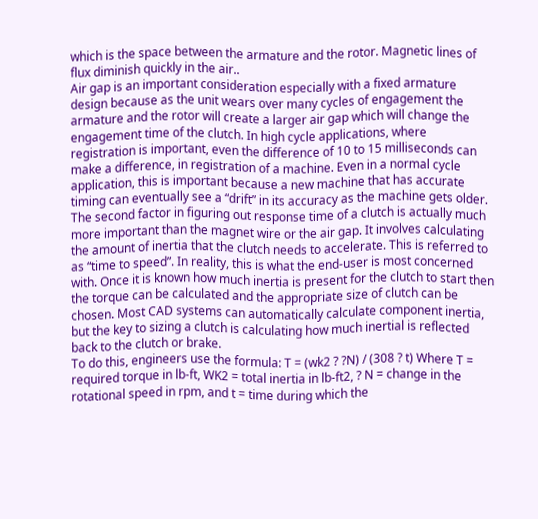which is the space between the armature and the rotor. Magnetic lines of flux diminish quickly in the air..
Air gap is an important consideration especially with a fixed armature design because as the unit wears over many cycles of engagement the armature and the rotor will create a larger air gap which will change the engagement time of the clutch. In high cycle applications, where registration is important, even the difference of 10 to 15 milliseconds can make a difference, in registration of a machine. Even in a normal cycle application, this is important because a new machine that has accurate timing can eventually see a “drift” in its accuracy as the machine gets older.
The second factor in figuring out response time of a clutch is actually much more important than the magnet wire or the air gap. It involves calculating the amount of inertia that the clutch needs to accelerate. This is referred to as “time to speed”. In reality, this is what the end-user is most concerned with. Once it is known how much inertia is present for the clutch to start then the torque can be calculated and the appropriate size of clutch can be chosen. Most CAD systems can automatically calculate component inertia, but the key to sizing a clutch is calculating how much inertial is reflected back to the clutch or brake.
To do this, engineers use the formula: T = (wk2 ? ?N) / (308 ? t) Where T = required torque in lb-ft, WK2 = total inertia in lb-ft2, ? N = change in the rotational speed in rpm, and t = time during which the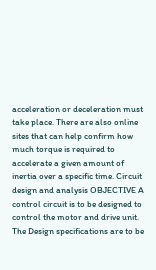acceleration or deceleration must take place. There are also online sites that can help confirm how much torque is required to accelerate a given amount of inertia over a specific time. Circuit design and analysis OBJECTIVE A control circuit is to be designed to control the motor and drive unit. The Design specifications are to be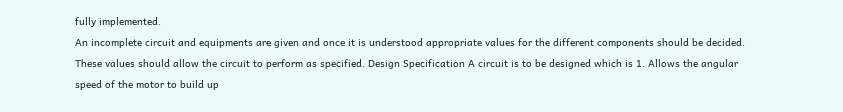fully implemented.
An incomplete circuit and equipments are given and once it is understood appropriate values for the different components should be decided. These values should allow the circuit to perform as specified. Design Specification A circuit is to be designed which is 1. Allows the angular speed of the motor to build up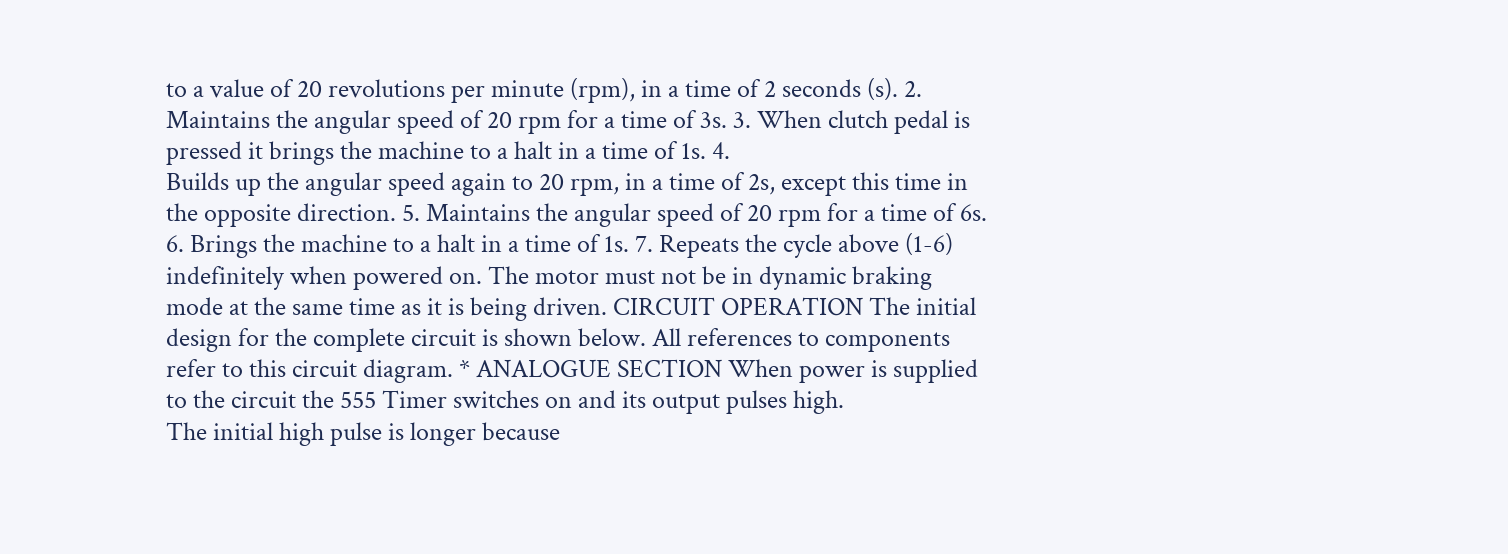to a value of 20 revolutions per minute (rpm), in a time of 2 seconds (s). 2. Maintains the angular speed of 20 rpm for a time of 3s. 3. When clutch pedal is pressed it brings the machine to a halt in a time of 1s. 4.
Builds up the angular speed again to 20 rpm, in a time of 2s, except this time in the opposite direction. 5. Maintains the angular speed of 20 rpm for a time of 6s. 6. Brings the machine to a halt in a time of 1s. 7. Repeats the cycle above (1-6) indefinitely when powered on. The motor must not be in dynamic braking mode at the same time as it is being driven. CIRCUIT OPERATION The initial design for the complete circuit is shown below. All references to components refer to this circuit diagram. * ANALOGUE SECTION When power is supplied to the circuit the 555 Timer switches on and its output pulses high.
The initial high pulse is longer because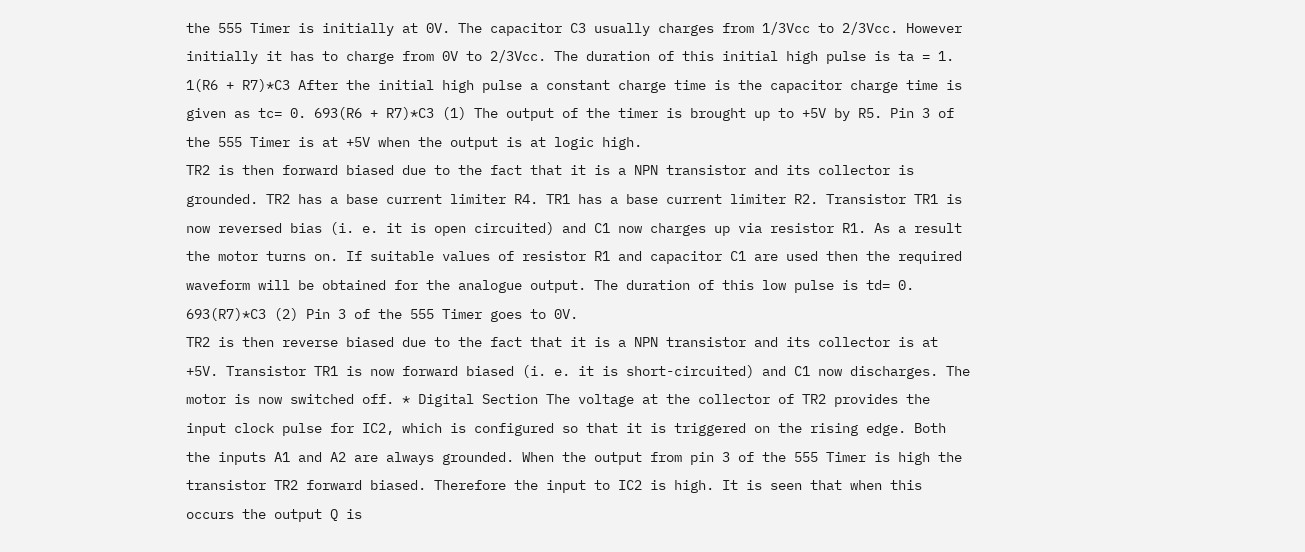the 555 Timer is initially at 0V. The capacitor C3 usually charges from 1/3Vcc to 2/3Vcc. However initially it has to charge from 0V to 2/3Vcc. The duration of this initial high pulse is ta = 1. 1(R6 + R7)*C3 After the initial high pulse a constant charge time is the capacitor charge time is given as tc= 0. 693(R6 + R7)*C3 (1) The output of the timer is brought up to +5V by R5. Pin 3 of the 555 Timer is at +5V when the output is at logic high.
TR2 is then forward biased due to the fact that it is a NPN transistor and its collector is grounded. TR2 has a base current limiter R4. TR1 has a base current limiter R2. Transistor TR1 is now reversed bias (i. e. it is open circuited) and C1 now charges up via resistor R1. As a result the motor turns on. If suitable values of resistor R1 and capacitor C1 are used then the required waveform will be obtained for the analogue output. The duration of this low pulse is td= 0. 693(R7)*C3 (2) Pin 3 of the 555 Timer goes to 0V.
TR2 is then reverse biased due to the fact that it is a NPN transistor and its collector is at +5V. Transistor TR1 is now forward biased (i. e. it is short-circuited) and C1 now discharges. The motor is now switched off. * Digital Section The voltage at the collector of TR2 provides the input clock pulse for IC2, which is configured so that it is triggered on the rising edge. Both the inputs A1 and A2 are always grounded. When the output from pin 3 of the 555 Timer is high the transistor TR2 forward biased. Therefore the input to IC2 is high. It is seen that when this occurs the output Q is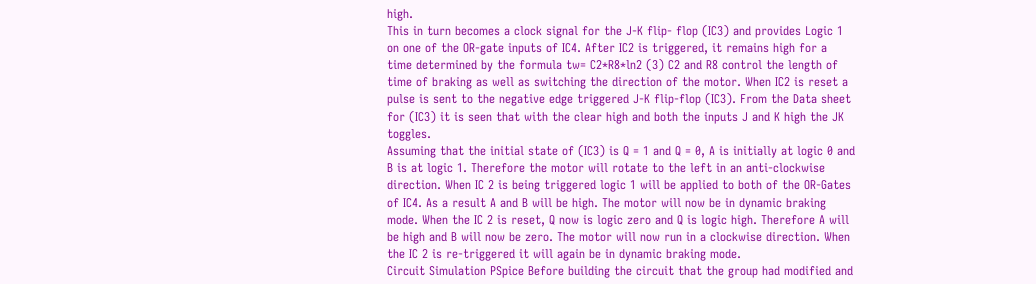high.
This in turn becomes a clock signal for the J-K flip- flop (IC3) and provides Logic 1 on one of the OR-gate inputs of IC4. After IC2 is triggered, it remains high for a time determined by the formula tw= C2*R8*ln2 (3) C2 and R8 control the length of time of braking as well as switching the direction of the motor. When IC2 is reset a pulse is sent to the negative edge triggered J-K flip-flop (IC3). From the Data sheet for (IC3) it is seen that with the clear high and both the inputs J and K high the JK toggles.
Assuming that the initial state of (IC3) is Q = 1 and Q = 0, A is initially at logic 0 and B is at logic 1. Therefore the motor will rotate to the left in an anti-clockwise direction. When IC 2 is being triggered logic 1 will be applied to both of the OR-Gates of IC4. As a result A and B will be high. The motor will now be in dynamic braking mode. When the IC 2 is reset, Q now is logic zero and Q is logic high. Therefore A will be high and B will now be zero. The motor will now run in a clockwise direction. When the IC 2 is re-triggered it will again be in dynamic braking mode.
Circuit Simulation PSpice Before building the circuit that the group had modified and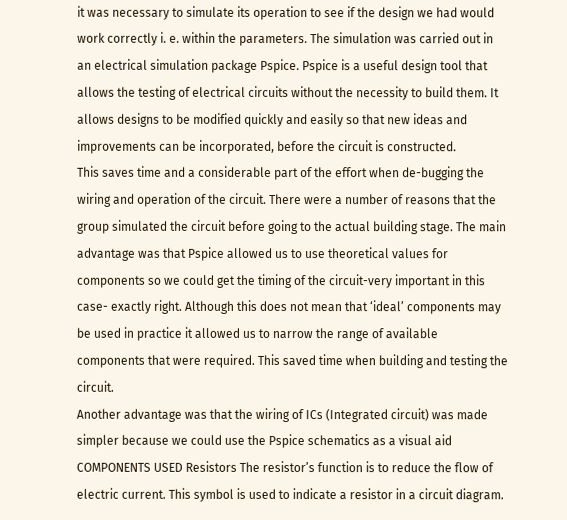it was necessary to simulate its operation to see if the design we had would work correctly i. e. within the parameters. The simulation was carried out in an electrical simulation package Pspice. Pspice is a useful design tool that allows the testing of electrical circuits without the necessity to build them. It allows designs to be modified quickly and easily so that new ideas and improvements can be incorporated, before the circuit is constructed.
This saves time and a considerable part of the effort when de-bugging the wiring and operation of the circuit. There were a number of reasons that the group simulated the circuit before going to the actual building stage. The main advantage was that Pspice allowed us to use theoretical values for components so we could get the timing of the circuit-very important in this case- exactly right. Although this does not mean that ‘ideal’ components may be used in practice it allowed us to narrow the range of available components that were required. This saved time when building and testing the circuit.
Another advantage was that the wiring of ICs (Integrated circuit) was made simpler because we could use the Pspice schematics as a visual aid COMPONENTS USED Resistors The resistor’s function is to reduce the flow of electric current. This symbol is used to indicate a resistor in a circuit diagram.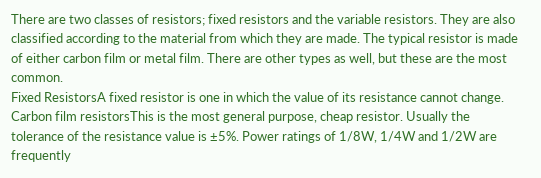There are two classes of resistors; fixed resistors and the variable resistors. They are also classified according to the material from which they are made. The typical resistor is made of either carbon film or metal film. There are other types as well, but these are the most common.
Fixed ResistorsA fixed resistor is one in which the value of its resistance cannot change. Carbon film resistorsThis is the most general purpose, cheap resistor. Usually the tolerance of the resistance value is ±5%. Power ratings of 1/8W, 1/4W and 1/2W are frequently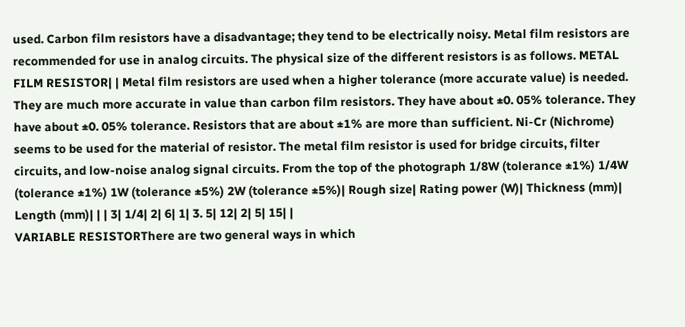used. Carbon film resistors have a disadvantage; they tend to be electrically noisy. Metal film resistors are recommended for use in analog circuits. The physical size of the different resistors is as follows. METAL FILM RESISTOR| | Metal film resistors are used when a higher tolerance (more accurate value) is needed.
They are much more accurate in value than carbon film resistors. They have about ±0. 05% tolerance. They have about ±0. 05% tolerance. Resistors that are about ±1% are more than sufficient. Ni-Cr (Nichrome) seems to be used for the material of resistor. The metal film resistor is used for bridge circuits, filter circuits, and low-noise analog signal circuits. From the top of the photograph 1/8W (tolerance ±1%) 1/4W (tolerance ±1%) 1W (tolerance ±5%) 2W (tolerance ±5%)| Rough size| Rating power (W)| Thickness (mm)| Length (mm)| | | 3| 1/4| 2| 6| 1| 3. 5| 12| 2| 5| 15| |
VARIABLE RESISTORThere are two general ways in which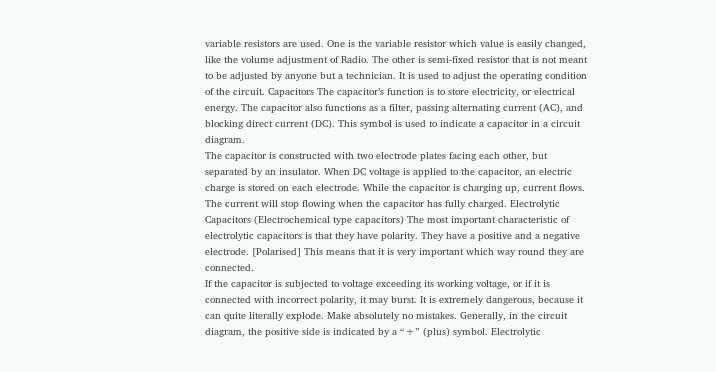variable resistors are used. One is the variable resistor which value is easily changed, like the volume adjustment of Radio. The other is semi-fixed resistor that is not meant to be adjusted by anyone but a technician. It is used to adjust the operating condition of the circuit. Capacitors The capacitor’s function is to store electricity, or electrical energy. The capacitor also functions as a filter, passing alternating current (AC), and blocking direct current (DC). This symbol is used to indicate a capacitor in a circuit diagram.
The capacitor is constructed with two electrode plates facing each other, but separated by an insulator. When DC voltage is applied to the capacitor, an electric charge is stored on each electrode. While the capacitor is charging up, current flows. The current will stop flowing when the capacitor has fully charged. Electrolytic Capacitors (Electrochemical type capacitors) The most important characteristic of electrolytic capacitors is that they have polarity. They have a positive and a negative electrode. [Polarised] This means that it is very important which way round they are connected.
If the capacitor is subjected to voltage exceeding its working voltage, or if it is connected with incorrect polarity, it may burst. It is extremely dangerous, because it can quite literally explode. Make absolutely no mistakes. Generally, in the circuit diagram, the positive side is indicated by a “+” (plus) symbol. Electrolytic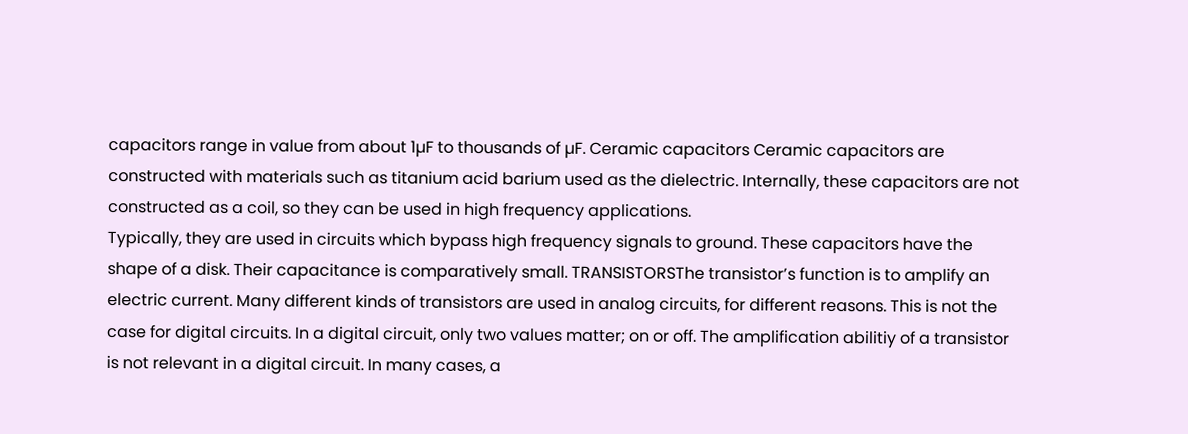capacitors range in value from about 1µF to thousands of µF. Ceramic capacitors Ceramic capacitors are constructed with materials such as titanium acid barium used as the dielectric. Internally, these capacitors are not constructed as a coil, so they can be used in high frequency applications.
Typically, they are used in circuits which bypass high frequency signals to ground. These capacitors have the shape of a disk. Their capacitance is comparatively small. TRANSISTORSThe transistor’s function is to amplify an electric current. Many different kinds of transistors are used in analog circuits, for different reasons. This is not the case for digital circuits. In a digital circuit, only two values matter; on or off. The amplification abilitiy of a transistor is not relevant in a digital circuit. In many cases, a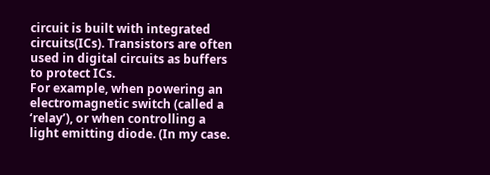circuit is built with integrated circuits(ICs). Transistors are often used in digital circuits as buffers to protect ICs.
For example, when powering an electromagnetic switch (called a ‘relay’), or when controlling a light emitting diode. (In my case.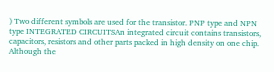) Two different symbols are used for the transistor. PNP type and NPN type INTEGRATED CIRCUITSAn integrated circuit contains transistors, capacitors, resistors and other parts packed in high density on one chip. Although the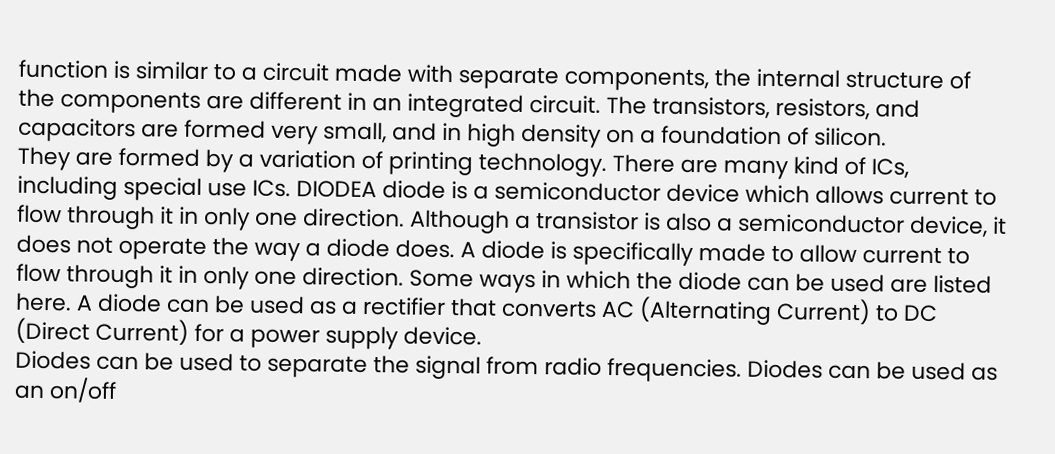function is similar to a circuit made with separate components, the internal structure of the components are different in an integrated circuit. The transistors, resistors, and capacitors are formed very small, and in high density on a foundation of silicon.
They are formed by a variation of printing technology. There are many kind of ICs, including special use ICs. DIODEA diode is a semiconductor device which allows current to flow through it in only one direction. Although a transistor is also a semiconductor device, it does not operate the way a diode does. A diode is specifically made to allow current to flow through it in only one direction. Some ways in which the diode can be used are listed here. A diode can be used as a rectifier that converts AC (Alternating Current) to DC (Direct Current) for a power supply device.
Diodes can be used to separate the signal from radio frequencies. Diodes can be used as an on/off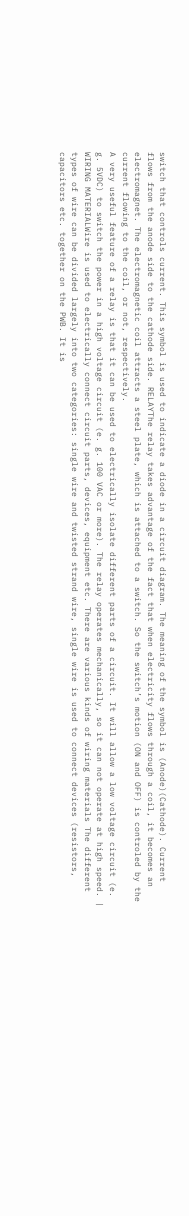switch that controls current. This symbol is used to indicate a diode in a circuit diagram. The meaning of the symbol is (Anode)(Cathode). Current flows from the anode side to the cathode side. RELAYThe relay takes advantage of the fact that when electricity flows through a coil, it becomes an electromagnet. The electromagnetic coil attracts a steel plate, which is attached to a switch. So the switch’s motion (ON and OFF) is controled by the current flowing to the coil, or not, respectively.
A very useful feature of a relay is that it can be used to electrically isolate different parts of a circuit. It will allow a low voltage circuit (e. g. 5VDC) to switch the power in a high voltage circuit (e. g. 100 VAC or more). The relay operates mechanically, so it can not operate at high speed. | WIRING MATERIALWire is used to electrically connect circuit parts, devices, equipment etc. There are various kinds of wiring materials The different types of wire can be divided largely into two categories: single wire and twisted strand wire, single wire is used to connect devices (resistors, capacitors etc. together on the PWB. It is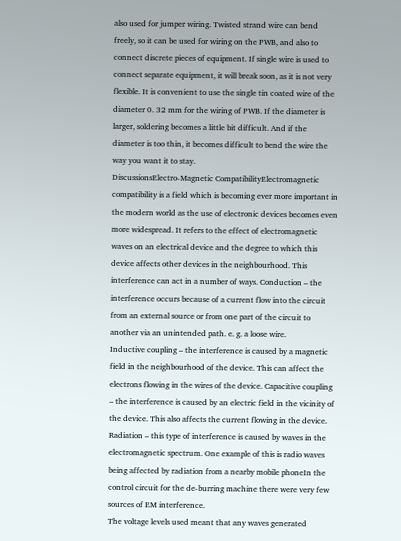also used for jumper wiring. Twisted strand wire can bend freely, so it can be used for wiring on the PWB, and also to connect discrete pieces of equipment. If single wire is used to connect separate equipment, it will break soon, as it is not very flexible. It is convenient to use the single tin coated wire of the diameter 0. 32 mm for the wiring of PWB. If the diameter is larger, soldering becomes a little bit difficult. And if the diameter is too thin, it becomes difficult to bend the wire the way you want it to stay.
DiscussionsElectro-Magnetic CompatibilityElectromagnetic compatibility is a field which is becoming ever more important in the modern world as the use of electronic devices becomes even more widespread. It refers to the effect of electromagnetic waves on an electrical device and the degree to which this device affects other devices in the neighbourhood. This interference can act in a number of ways. Conduction – the interference occurs because of a current flow into the circuit from an external source or from one part of the circuit to another via an unintended path. e. g. a loose wire.
Inductive coupling – the interference is caused by a magnetic field in the neighbourhood of the device. This can affect the electrons flowing in the wires of the device. Capacitive coupling – the interference is caused by an electric field in the vicinity of the device. This also affects the current flowing in the device. Radiation – this type of interference is caused by waves in the electromagnetic spectrum. One example of this is radio waves being affected by radiation from a nearby mobile phoneIn the control circuit for the de-burring machine there were very few sources of EM interference.
The voltage levels used meant that any waves generated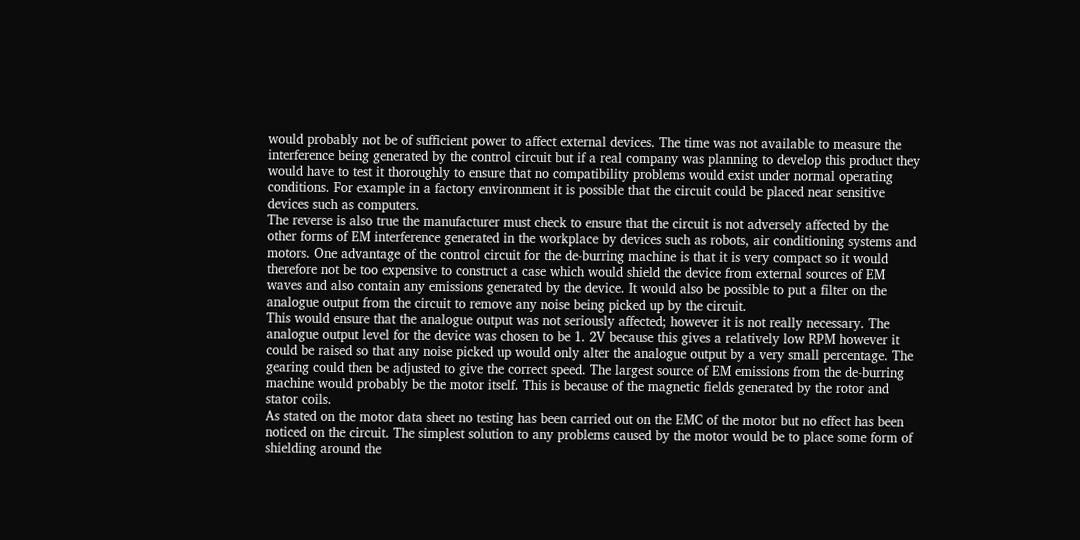would probably not be of sufficient power to affect external devices. The time was not available to measure the interference being generated by the control circuit but if a real company was planning to develop this product they would have to test it thoroughly to ensure that no compatibility problems would exist under normal operating conditions. For example in a factory environment it is possible that the circuit could be placed near sensitive devices such as computers.
The reverse is also true the manufacturer must check to ensure that the circuit is not adversely affected by the other forms of EM interference generated in the workplace by devices such as robots, air conditioning systems and motors. One advantage of the control circuit for the de-burring machine is that it is very compact so it would therefore not be too expensive to construct a case which would shield the device from external sources of EM waves and also contain any emissions generated by the device. It would also be possible to put a filter on the analogue output from the circuit to remove any noise being picked up by the circuit.
This would ensure that the analogue output was not seriously affected; however it is not really necessary. The analogue output level for the device was chosen to be 1. 2V because this gives a relatively low RPM however it could be raised so that any noise picked up would only alter the analogue output by a very small percentage. The gearing could then be adjusted to give the correct speed. The largest source of EM emissions from the de-burring machine would probably be the motor itself. This is because of the magnetic fields generated by the rotor and stator coils.
As stated on the motor data sheet no testing has been carried out on the EMC of the motor but no effect has been noticed on the circuit. The simplest solution to any problems caused by the motor would be to place some form of shielding around the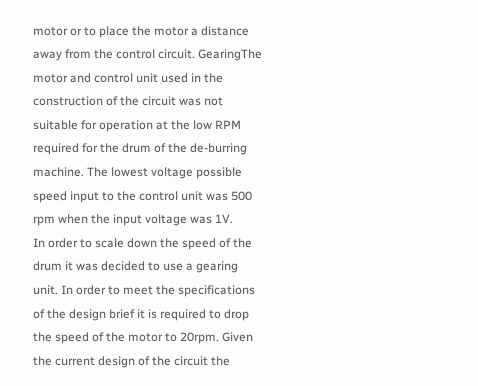motor or to place the motor a distance away from the control circuit. GearingThe motor and control unit used in the construction of the circuit was not suitable for operation at the low RPM required for the drum of the de-burring machine. The lowest voltage possible speed input to the control unit was 500 rpm when the input voltage was 1V.
In order to scale down the speed of the drum it was decided to use a gearing unit. In order to meet the specifications of the design brief it is required to drop the speed of the motor to 20rpm. Given the current design of the circuit the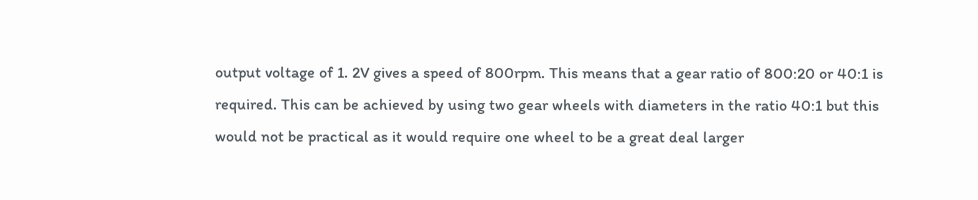output voltage of 1. 2V gives a speed of 800rpm. This means that a gear ratio of 800:20 or 40:1 is required. This can be achieved by using two gear wheels with diameters in the ratio 40:1 but this would not be practical as it would require one wheel to be a great deal larger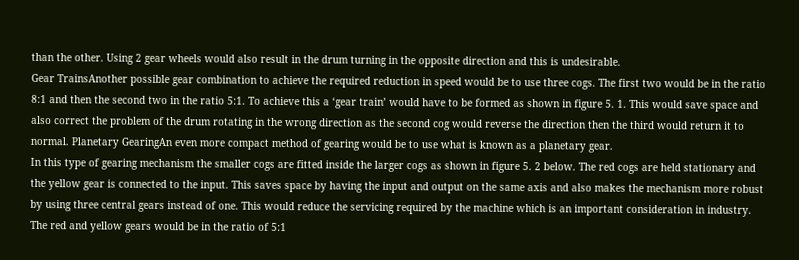than the other. Using 2 gear wheels would also result in the drum turning in the opposite direction and this is undesirable.
Gear TrainsAnother possible gear combination to achieve the required reduction in speed would be to use three cogs. The first two would be in the ratio 8:1 and then the second two in the ratio 5:1. To achieve this a ‘gear train’ would have to be formed as shown in figure 5. 1. This would save space and also correct the problem of the drum rotating in the wrong direction as the second cog would reverse the direction then the third would return it to normal. Planetary GearingAn even more compact method of gearing would be to use what is known as a planetary gear.
In this type of gearing mechanism the smaller cogs are fitted inside the larger cogs as shown in figure 5. 2 below. The red cogs are held stationary and the yellow gear is connected to the input. This saves space by having the input and output on the same axis and also makes the mechanism more robust by using three central gears instead of one. This would reduce the servicing required by the machine which is an important consideration in industry. The red and yellow gears would be in the ratio of 5:1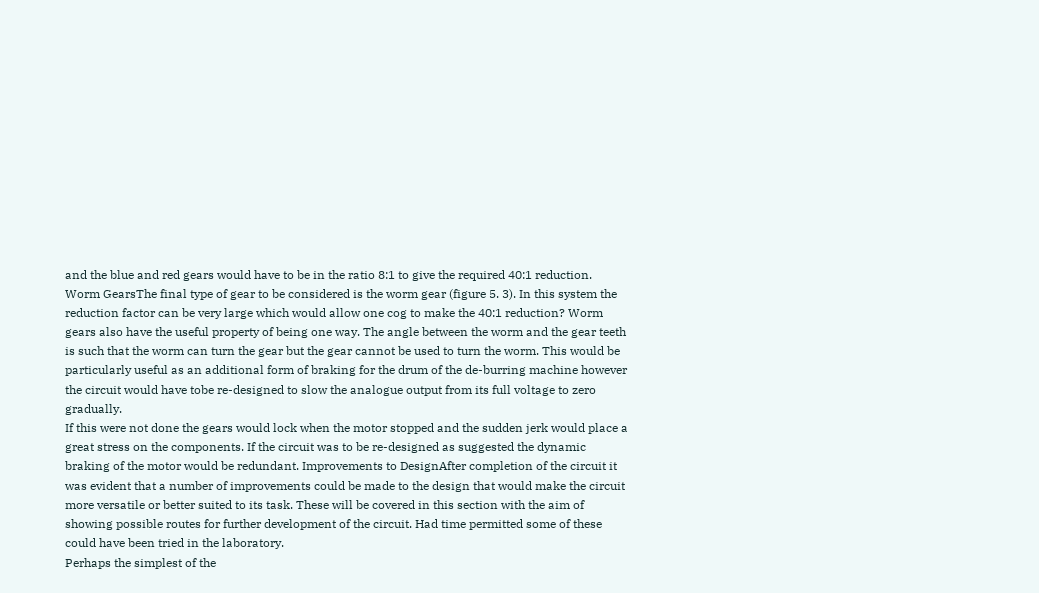and the blue and red gears would have to be in the ratio 8:1 to give the required 40:1 reduction.
Worm GearsThe final type of gear to be considered is the worm gear (figure 5. 3). In this system the reduction factor can be very large which would allow one cog to make the 40:1 reduction? Worm gears also have the useful property of being one way. The angle between the worm and the gear teeth is such that the worm can turn the gear but the gear cannot be used to turn the worm. This would be particularly useful as an additional form of braking for the drum of the de-burring machine however the circuit would have tobe re-designed to slow the analogue output from its full voltage to zero gradually.
If this were not done the gears would lock when the motor stopped and the sudden jerk would place a great stress on the components. If the circuit was to be re-designed as suggested the dynamic braking of the motor would be redundant. Improvements to DesignAfter completion of the circuit it was evident that a number of improvements could be made to the design that would make the circuit more versatile or better suited to its task. These will be covered in this section with the aim of showing possible routes for further development of the circuit. Had time permitted some of these could have been tried in the laboratory.
Perhaps the simplest of the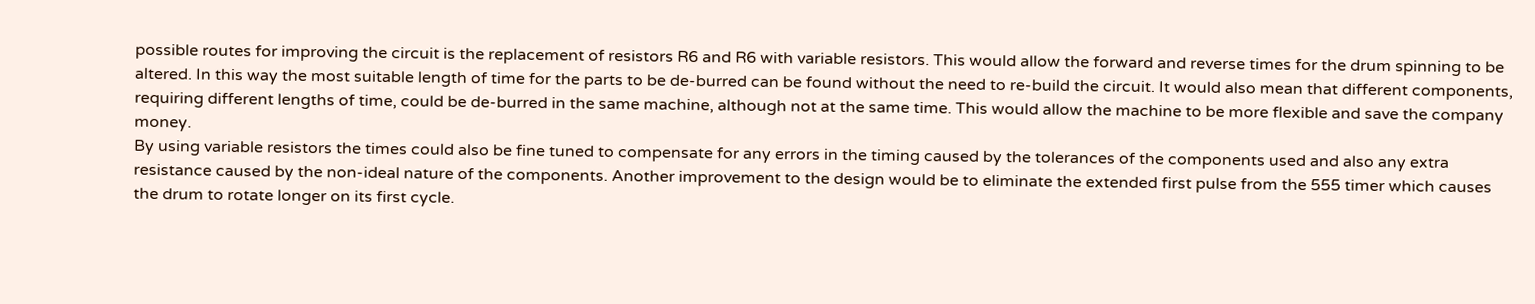possible routes for improving the circuit is the replacement of resistors R6 and R6 with variable resistors. This would allow the forward and reverse times for the drum spinning to be altered. In this way the most suitable length of time for the parts to be de-burred can be found without the need to re-build the circuit. It would also mean that different components, requiring different lengths of time, could be de-burred in the same machine, although not at the same time. This would allow the machine to be more flexible and save the company money.
By using variable resistors the times could also be fine tuned to compensate for any errors in the timing caused by the tolerances of the components used and also any extra resistance caused by the non-ideal nature of the components. Another improvement to the design would be to eliminate the extended first pulse from the 555 timer which causes the drum to rotate longer on its first cycle.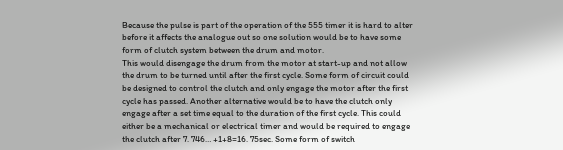Because the pulse is part of the operation of the 555 timer it is hard to alter before it affects the analogue out so one solution would be to have some form of clutch system between the drum and motor.
This would disengage the drum from the motor at start-up and not allow the drum to be turned until after the first cycle. Some form of circuit could be designed to control the clutch and only engage the motor after the first cycle has passed. Another alternative would be to have the clutch only engage after a set time equal to the duration of the first cycle. This could either be a mechanical or electrical timer and would be required to engage the clutch after 7. 746… +1+8=16. 75sec. Some form of switch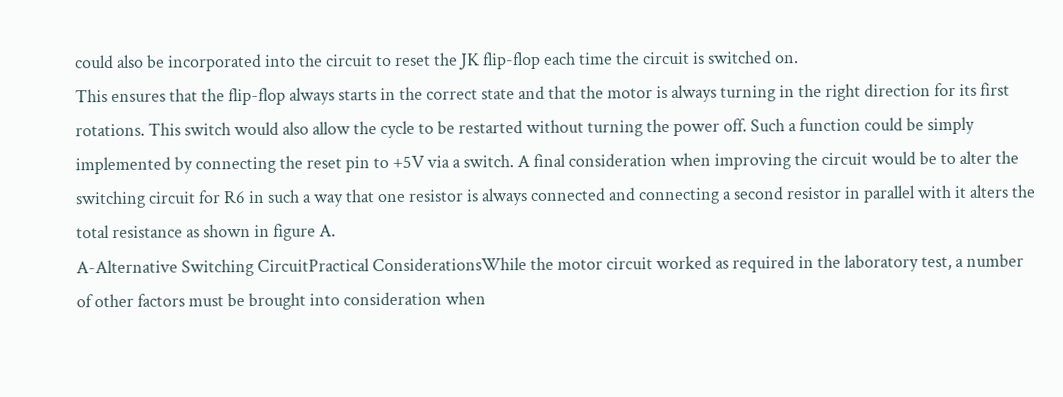could also be incorporated into the circuit to reset the JK flip-flop each time the circuit is switched on.
This ensures that the flip-flop always starts in the correct state and that the motor is always turning in the right direction for its first rotations. This switch would also allow the cycle to be restarted without turning the power off. Such a function could be simply implemented by connecting the reset pin to +5V via a switch. A final consideration when improving the circuit would be to alter the switching circuit for R6 in such a way that one resistor is always connected and connecting a second resistor in parallel with it alters the total resistance as shown in figure A.
A-Alternative Switching CircuitPractical ConsiderationsWhile the motor circuit worked as required in the laboratory test, a number of other factors must be brought into consideration when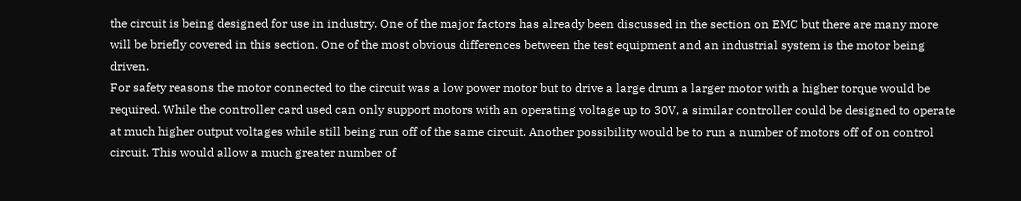the circuit is being designed for use in industry. One of the major factors has already been discussed in the section on EMC but there are many more will be briefly covered in this section. One of the most obvious differences between the test equipment and an industrial system is the motor being driven.
For safety reasons the motor connected to the circuit was a low power motor but to drive a large drum a larger motor with a higher torque would be required. While the controller card used can only support motors with an operating voltage up to 30V, a similar controller could be designed to operate at much higher output voltages while still being run off of the same circuit. Another possibility would be to run a number of motors off of on control circuit. This would allow a much greater number of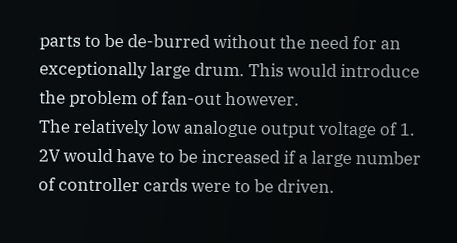parts to be de-burred without the need for an exceptionally large drum. This would introduce the problem of fan-out however.
The relatively low analogue output voltage of 1. 2V would have to be increased if a large number of controller cards were to be driven.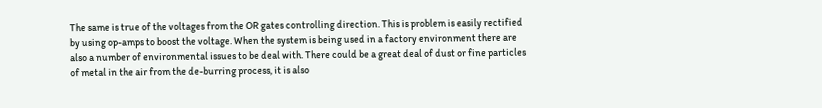The same is true of the voltages from the OR gates controlling direction. This is problem is easily rectified by using op-amps to boost the voltage. When the system is being used in a factory environment there are also a number of environmental issues to be deal with. There could be a great deal of dust or fine particles of metal in the air from the de-burring process, it is also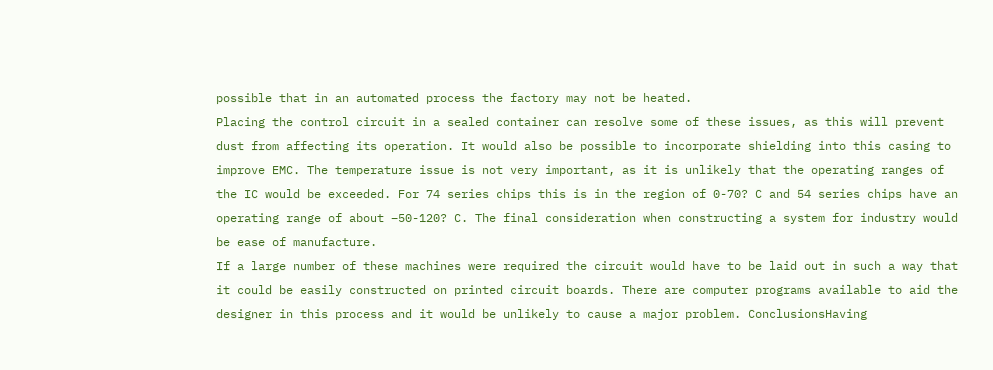possible that in an automated process the factory may not be heated.
Placing the control circuit in a sealed container can resolve some of these issues, as this will prevent dust from affecting its operation. It would also be possible to incorporate shielding into this casing to improve EMC. The temperature issue is not very important, as it is unlikely that the operating ranges of the IC would be exceeded. For 74 series chips this is in the region of 0-70? C and 54 series chips have an operating range of about –50-120? C. The final consideration when constructing a system for industry would be ease of manufacture.
If a large number of these machines were required the circuit would have to be laid out in such a way that it could be easily constructed on printed circuit boards. There are computer programs available to aid the designer in this process and it would be unlikely to cause a major problem. ConclusionsHaving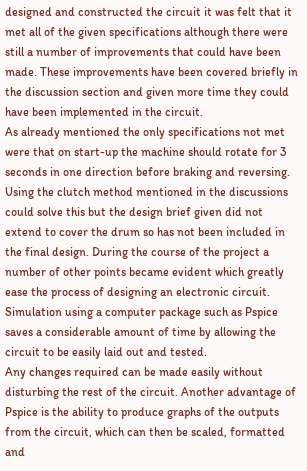designed and constructed the circuit it was felt that it met all of the given specifications although there were still a number of improvements that could have been made. These improvements have been covered briefly in the discussion section and given more time they could have been implemented in the circuit.
As already mentioned the only specifications not met were that on start-up the machine should rotate for 3 seconds in one direction before braking and reversing. Using the clutch method mentioned in the discussions could solve this but the design brief given did not extend to cover the drum so has not been included in the final design. During the course of the project a number of other points became evident which greatly ease the process of designing an electronic circuit. Simulation using a computer package such as Pspice saves a considerable amount of time by allowing the circuit to be easily laid out and tested.
Any changes required can be made easily without disturbing the rest of the circuit. Another advantage of Pspice is the ability to produce graphs of the outputs from the circuit, which can then be scaled, formatted and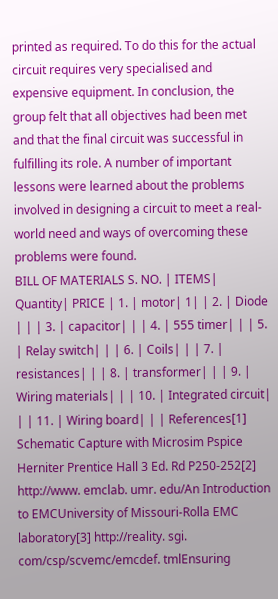printed as required. To do this for the actual circuit requires very specialised and expensive equipment. In conclusion, the group felt that all objectives had been met and that the final circuit was successful in fulfilling its role. A number of important lessons were learned about the problems involved in designing a circuit to meet a real-world need and ways of overcoming these problems were found.
BILL OF MATERIALS S. NO. | ITEMS| Quantity| PRICE | 1. | motor| 1| | 2. | Diode | | | 3. | capacitor| | | 4. | 555 timer| | | 5. | Relay switch| | | 6. | Coils| | | 7. | resistances| | | 8. | transformer| | | 9. | Wiring materials| | | 10. | Integrated circuit| | | 11. | Wiring board| | | References[1] Schematic Capture with Microsim Pspice Herniter Prentice Hall 3 Ed. Rd P250-252[2] http://www. emclab. umr. edu/An Introduction to EMCUniversity of Missouri-Rolla EMC laboratory[3] http://reality. sgi. com/csp/scvemc/emcdef. tmlEnsuring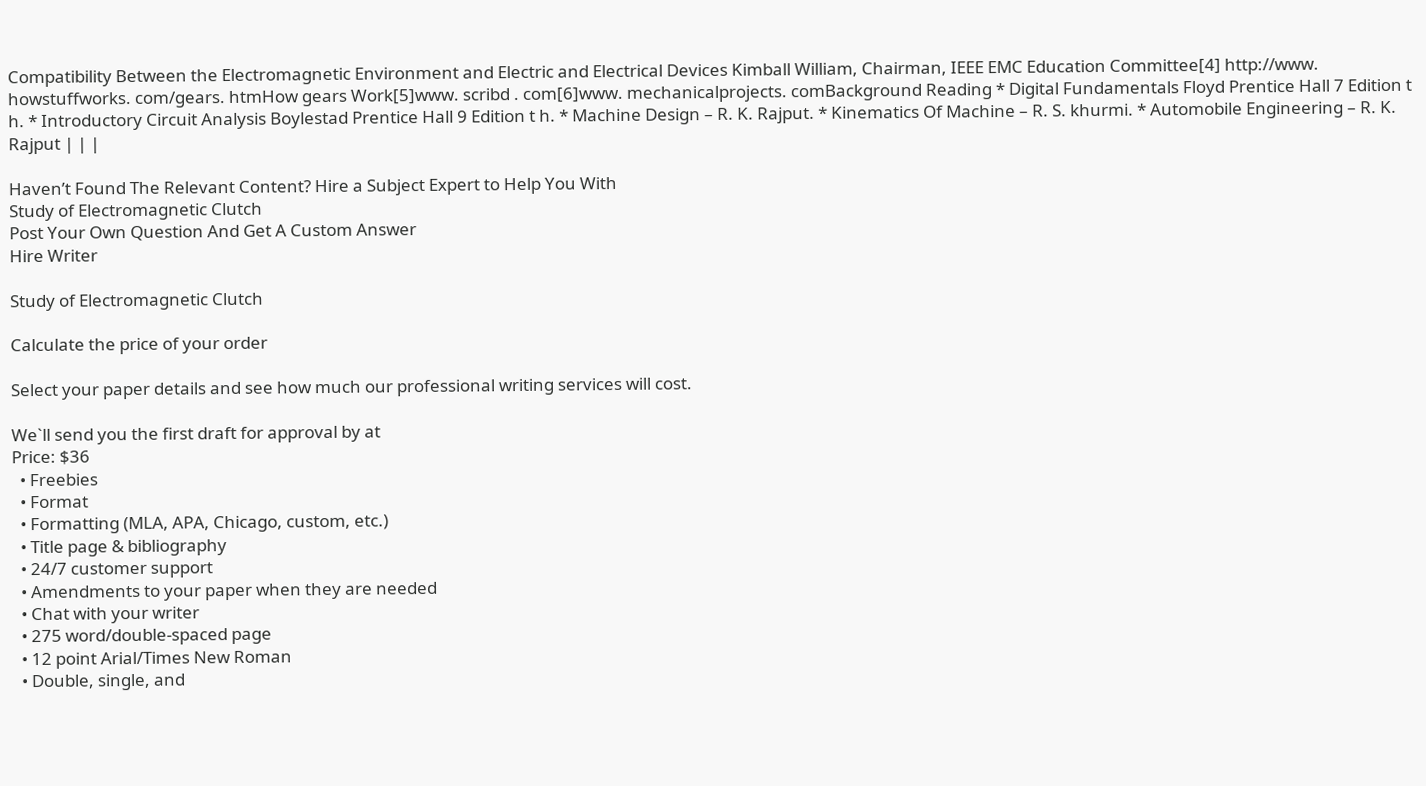Compatibility Between the Electromagnetic Environment and Electric and Electrical Devices Kimball William, Chairman, IEEE EMC Education Committee[4] http://www. howstuffworks. com/gears. htmHow gears Work[5]www. scribd . com[6]www. mechanicalprojects. comBackground Reading * Digital Fundamentals Floyd Prentice Hall 7 Edition t h. * Introductory Circuit Analysis Boylestad Prentice Hall 9 Edition t h. * Machine Design – R. K. Rajput. * Kinematics Of Machine – R. S. khurmi. * Automobile Engineering – R. K. Rajput | | |

Haven’t Found The Relevant Content? Hire a Subject Expert to Help You With
Study of Electromagnetic Clutch
Post Your Own Question And Get A Custom Answer
Hire Writer

Study of Electromagnetic Clutch

Calculate the price of your order

Select your paper details and see how much our professional writing services will cost.

We`ll send you the first draft for approval by at
Price: $36
  • Freebies
  • Format
  • Formatting (MLA, APA, Chicago, custom, etc.)
  • Title page & bibliography
  • 24/7 customer support
  • Amendments to your paper when they are needed
  • Chat with your writer
  • 275 word/double-spaced page
  • 12 point Arial/Times New Roman
  • Double, single, and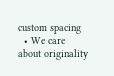custom spacing
  • We care about originality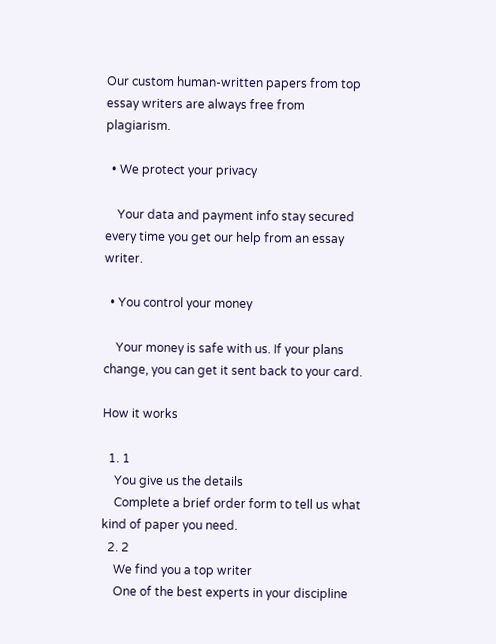Our custom human-written papers from top essay writers are always free from plagiarism.

  • We protect your privacy

    Your data and payment info stay secured every time you get our help from an essay writer.

  • You control your money

    Your money is safe with us. If your plans change, you can get it sent back to your card.

How it works

  1. 1
    You give us the details
    Complete a brief order form to tell us what kind of paper you need.
  2. 2
    We find you a top writer
    One of the best experts in your discipline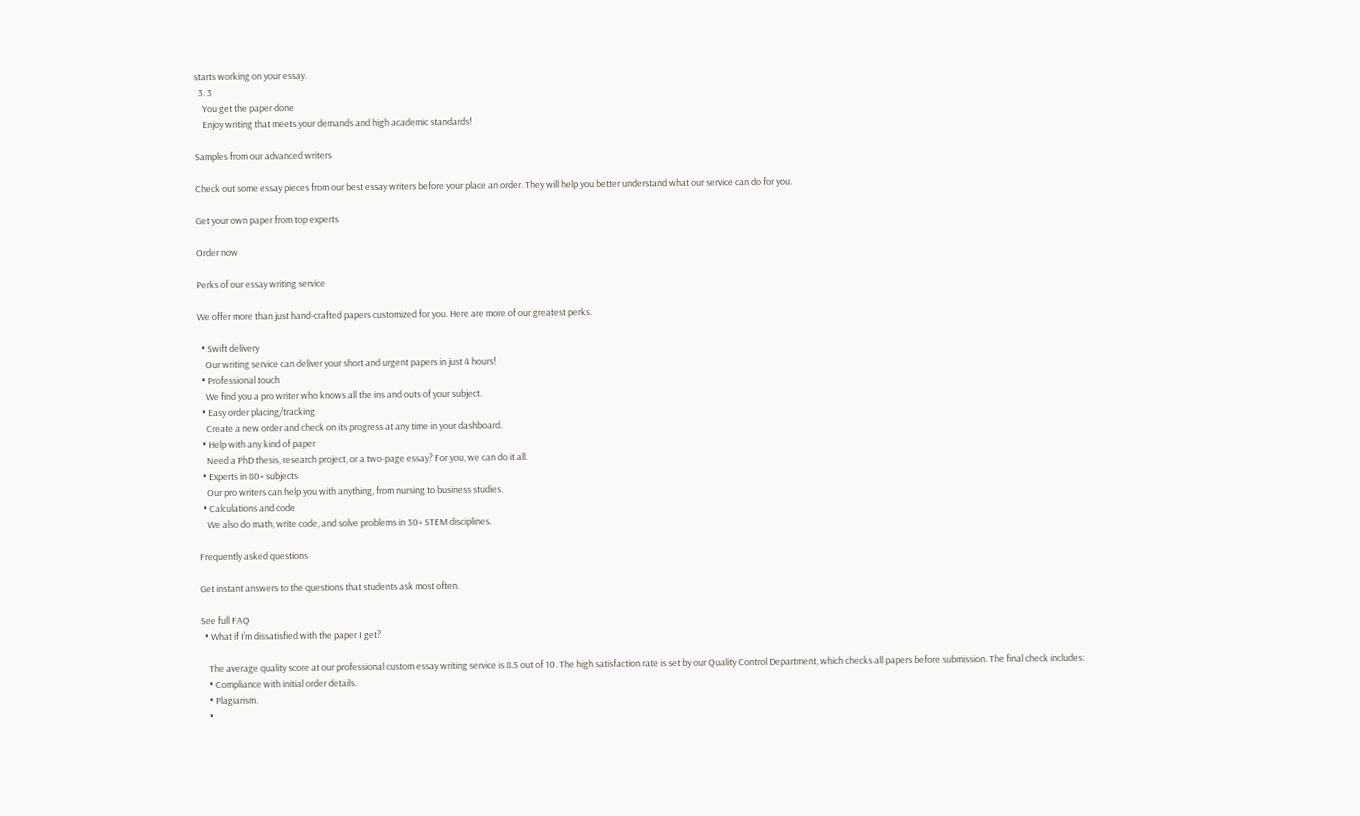starts working on your essay.
  3. 3
    You get the paper done
    Enjoy writing that meets your demands and high academic standards!

Samples from our advanced writers

Check out some essay pieces from our best essay writers before your place an order. They will help you better understand what our service can do for you.

Get your own paper from top experts

Order now

Perks of our essay writing service

We offer more than just hand-crafted papers customized for you. Here are more of our greatest perks.

  • Swift delivery
    Our writing service can deliver your short and urgent papers in just 4 hours!
  • Professional touch
    We find you a pro writer who knows all the ins and outs of your subject.
  • Easy order placing/tracking
    Create a new order and check on its progress at any time in your dashboard.
  • Help with any kind of paper
    Need a PhD thesis, research project, or a two-page essay? For you, we can do it all.
  • Experts in 80+ subjects
    Our pro writers can help you with anything, from nursing to business studies.
  • Calculations and code
    We also do math, write code, and solve problems in 30+ STEM disciplines.

Frequently asked questions

Get instant answers to the questions that students ask most often.

See full FAQ
  • What if I’m dissatisfied with the paper I get?

    The average quality score at our professional custom essay writing service is 8.5 out of 10. The high satisfaction rate is set by our Quality Control Department, which checks all papers before submission. The final check includes:
    • Compliance with initial order details.
    • Plagiarism.
    •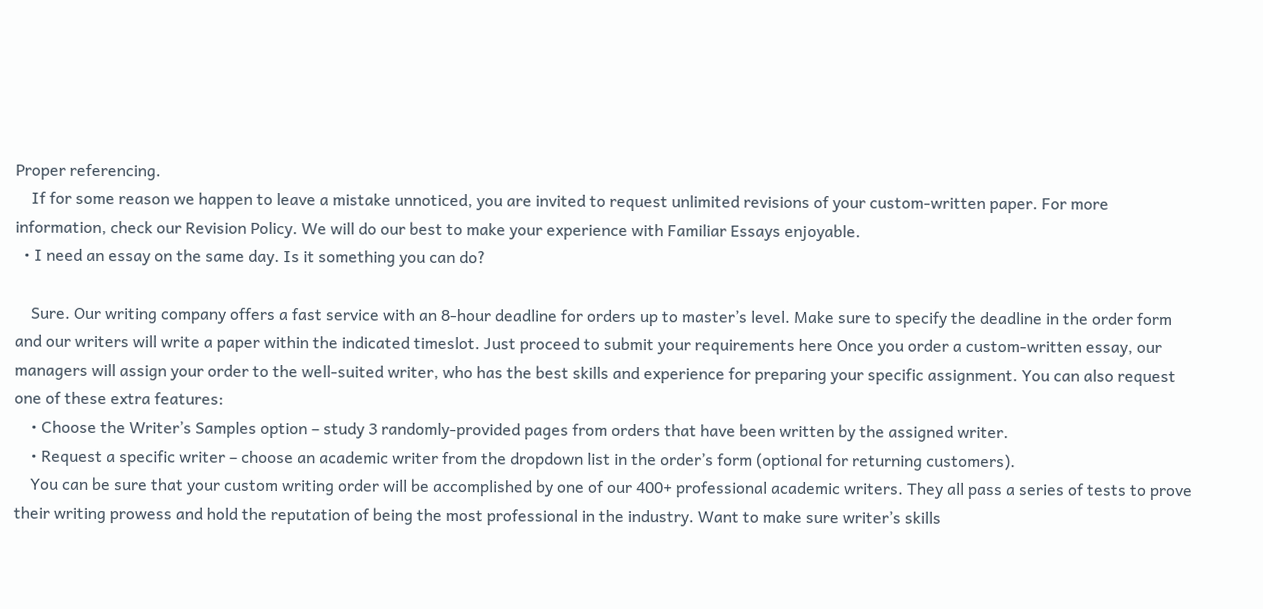Proper referencing.
    If for some reason we happen to leave a mistake unnoticed, you are invited to request unlimited revisions of your custom-written paper. For more information, check our Revision Policy. We will do our best to make your experience with Familiar Essays enjoyable.
  • I need an essay on the same day. Is it something you can do?

    Sure. Our writing company offers a fast service with an 8-hour deadline for orders up to master’s level. Make sure to specify the deadline in the order form and our writers will write a paper within the indicated timeslot. Just proceed to submit your requirements here Once you order a custom-written essay, our managers will assign your order to the well-suited writer, who has the best skills and experience for preparing your specific assignment. You can also request one of these extra features:
    • Choose the Writer’s Samples option – study 3 randomly-provided pages from orders that have been written by the assigned writer.
    • Request a specific writer – choose an academic writer from the dropdown list in the order’s form (optional for returning customers).
    You can be sure that your custom writing order will be accomplished by one of our 400+ professional academic writers. They all pass a series of tests to prove their writing prowess and hold the reputation of being the most professional in the industry. Want to make sure writer’s skills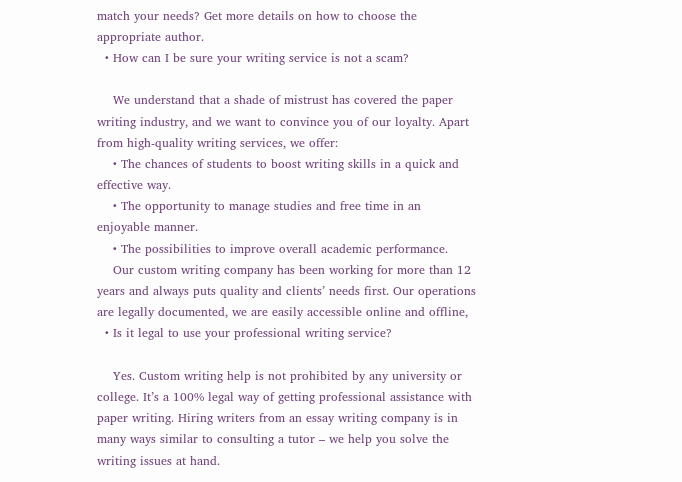match your needs? Get more details on how to choose the appropriate author.
  • How can I be sure your writing service is not a scam?

    We understand that a shade of mistrust has covered the paper writing industry, and we want to convince you of our loyalty. Apart from high-quality writing services, we offer:
    • The chances of students to boost writing skills in a quick and effective way.
    • The opportunity to manage studies and free time in an enjoyable manner.
    • The possibilities to improve overall academic performance.
    Our custom writing company has been working for more than 12 years and always puts quality and clients’ needs first. Our operations are legally documented, we are easily accessible online and offline,
  • Is it legal to use your professional writing service?

    Yes. Custom writing help is not prohibited by any university or college. It’s a 100% legal way of getting professional assistance with paper writing. Hiring writers from an essay writing company is in many ways similar to consulting a tutor – we help you solve the writing issues at hand.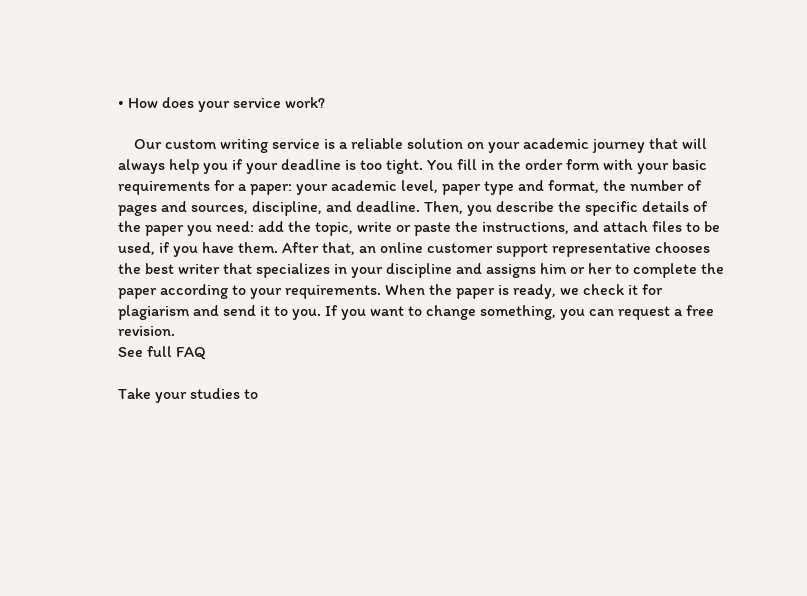• How does your service work?

    Our custom writing service is a reliable solution on your academic journey that will always help you if your deadline is too tight. You fill in the order form with your basic requirements for a paper: your academic level, paper type and format, the number of pages and sources, discipline, and deadline. Then, you describe the specific details of the paper you need: add the topic, write or paste the instructions, and attach files to be used, if you have them. After that, an online customer support representative chooses the best writer that specializes in your discipline and assigns him or her to complete the paper according to your requirements. When the paper is ready, we check it for plagiarism and send it to you. If you want to change something, you can request a free revision.
See full FAQ

Take your studies to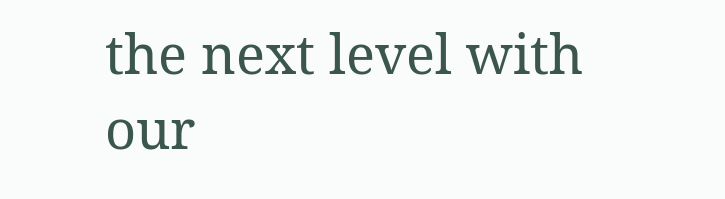the next level with our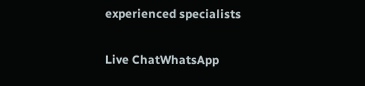experienced specialists

Live ChatWhatsApp